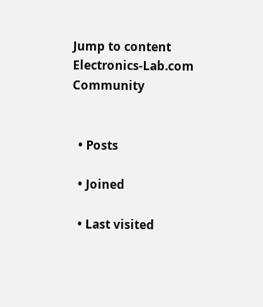Jump to content
Electronics-Lab.com Community


  • Posts

  • Joined

  • Last visited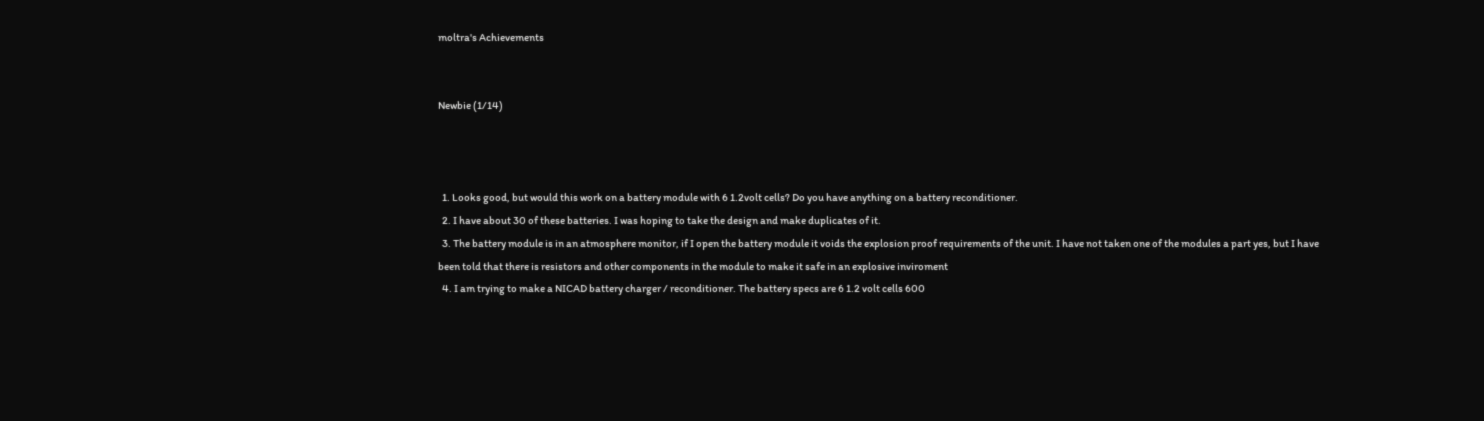moltra's Achievements


Newbie (1/14)



  1. Looks good, but would this work on a battery module with 6 1.2volt cells? Do you have anything on a battery reconditioner.
  2. I have about 30 of these batteries. I was hoping to take the design and make duplicates of it.
  3. The battery module is in an atmosphere monitor, if I open the battery module it voids the explosion proof requirements of the unit. I have not taken one of the modules a part yes, but I have been told that there is resistors and other components in the module to make it safe in an explosive inviroment
  4. I am trying to make a NICAD battery charger / reconditioner. The battery specs are 6 1.2 volt cells 600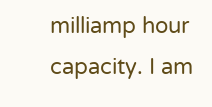milliamp hour capacity. I am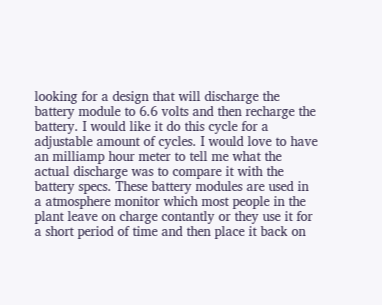looking for a design that will discharge the battery module to 6.6 volts and then recharge the battery. I would like it do this cycle for a adjustable amount of cycles. I would love to have an milliamp hour meter to tell me what the actual discharge was to compare it with the battery specs. These battery modules are used in a atmosphere monitor which most people in the plant leave on charge contantly or they use it for a short period of time and then place it back on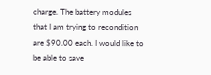charge. The battery modules that I am trying to recondition are $90.00 each. I would like to be able to save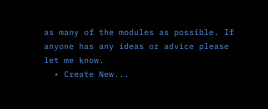as many of the modules as possible. If anyone has any ideas or advice please let me know.
  • Create New...